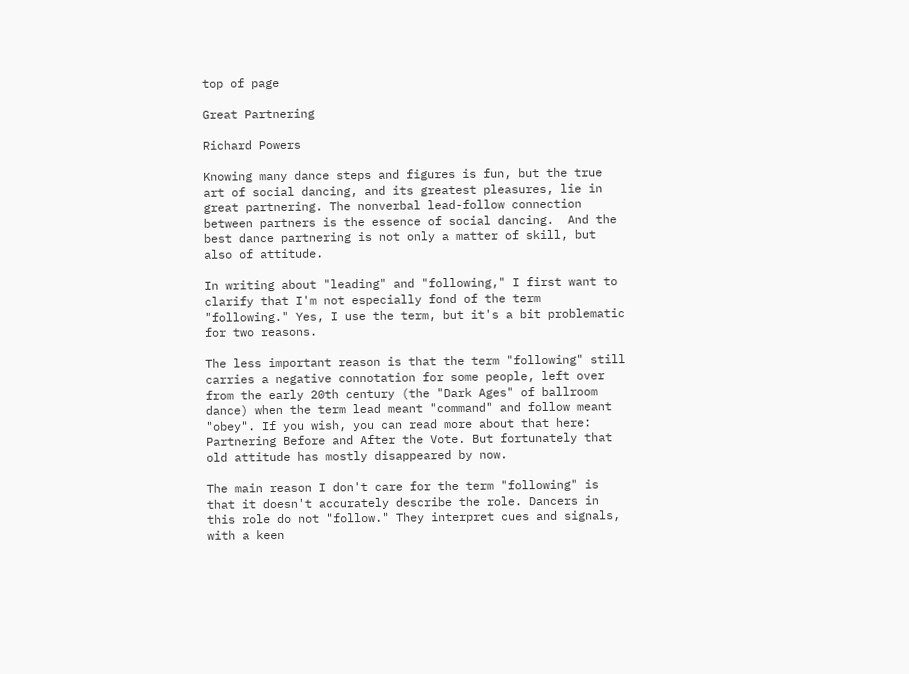top of page

Great Partnering

Richard Powers

Knowing many dance steps and figures is fun, but the true art of social dancing, and its greatest pleasures, lie in great partnering. The nonverbal lead-follow connection between partners is the essence of social dancing.  And the best dance partnering is not only a matter of skill, but also of attitude.

In writing about "leading" and "following," I first want to clarify that I'm not especially fond of the term "following." Yes, I use the term, but it's a bit problematic for two reasons.

The less important reason is that the term "following" still carries a negative connotation for some people, left over from the early 20th century (the "Dark Ages" of ballroom dance) when the term lead meant "command" and follow meant "obey". If you wish, you can read more about that here: Partnering Before and After the Vote. But fortunately that old attitude has mostly disappeared by now.

The main reason I don't care for the term "following" is that it doesn't accurately describe the role. Dancers in this role do not "follow." They interpret cues and signals, with a keen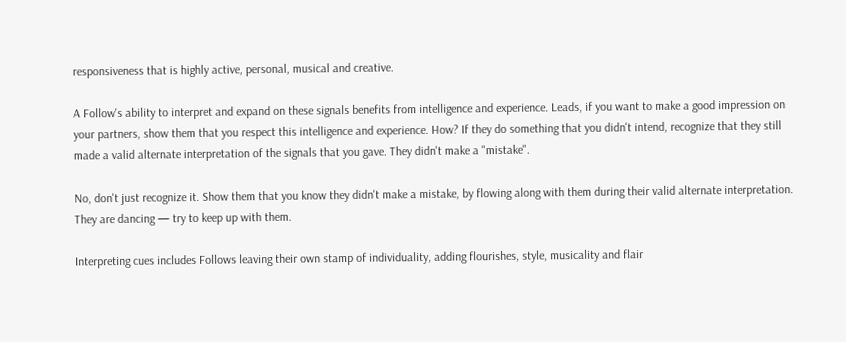responsiveness that is highly active, personal, musical and creative.

A Follow's ability to interpret and expand on these signals benefits from intelligence and experience. Leads, if you want to make a good impression on your partners, show them that you respect this intelligence and experience. How? If they do something that you didn't intend, recognize that they still made a valid alternate interpretation of the signals that you gave. They didn't make a "mistake".

No, don't just recognize it. Show them that you know they didn't make a mistake, by flowing along with them during their valid alternate interpretation. They are dancing — try to keep up with them.

Interpreting cues includes Follows leaving their own stamp of individuality, adding flourishes, style, musicality and flair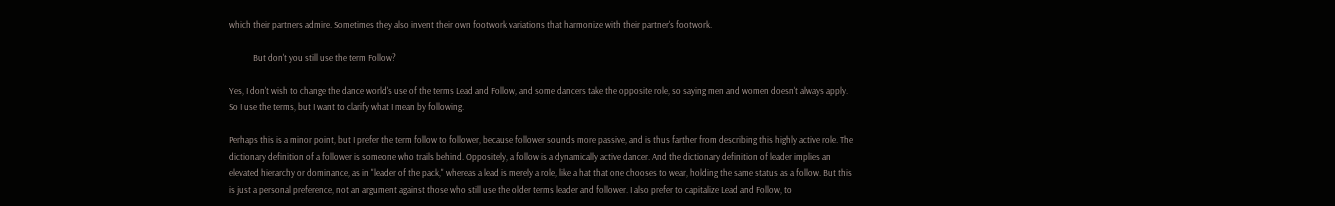which their partners admire. Sometimes they also invent their own footwork variations that harmonize with their partner's footwork.

            But don't you still use the term Follow?

Yes, I don't wish to change the dance world's use of the terms Lead and Follow, and some dancers take the opposite role, so saying men and women doesn't always apply. So I use the terms, but I want to clarify what I mean by following.

Perhaps this is a minor point, but I prefer the term follow to follower, because follower sounds more passive, and is thus farther from describing this highly active role. The dictionary definition of a follower is someone who trails behind. Oppositely, a follow is a dynamically active dancer. And the dictionary definition of leader implies an elevated hierarchy or dominance, as in "leader of the pack," whereas a lead is merely a role, like a hat that one chooses to wear, holding the same status as a follow. But this is just a personal preference, not an argument against those who still use the older terms leader and follower. I also prefer to capitalize Lead and Follow, to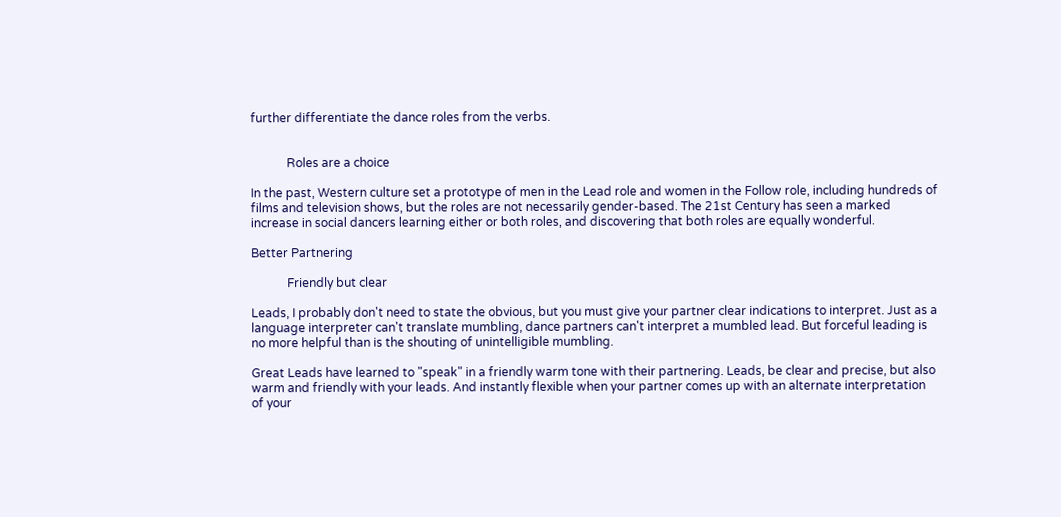further differentiate the dance roles from the verbs.


            Roles are a choice

In the past, Western culture set a prototype of men in the Lead role and women in the Follow role, including hundreds of films and television shows, but the roles are not necessarily gender-based. The 21st Century has seen a marked increase in social dancers learning either or both roles, and discovering that both roles are equally wonderful.

Better Partnering

            Friendly but clear

Leads, I probably don't need to state the obvious, but you must give your partner clear indications to interpret. Just as a language interpreter can't translate mumbling, dance partners can't interpret a mumbled lead. But forceful leading is no more helpful than is the shouting of unintelligible mumbling.

Great Leads have learned to "speak" in a friendly warm tone with their partnering. Leads, be clear and precise, but also warm and friendly with your leads. And instantly flexible when your partner comes up with an alternate interpretation of your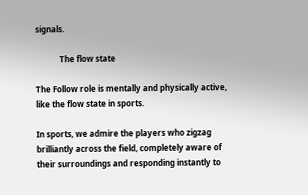signals.

            The flow state

The Follow role is mentally and physically active, like the flow state in sports.

In sports, we admire the players who zigzag brilliantly across the field, completely aware of their surroundings and responding instantly to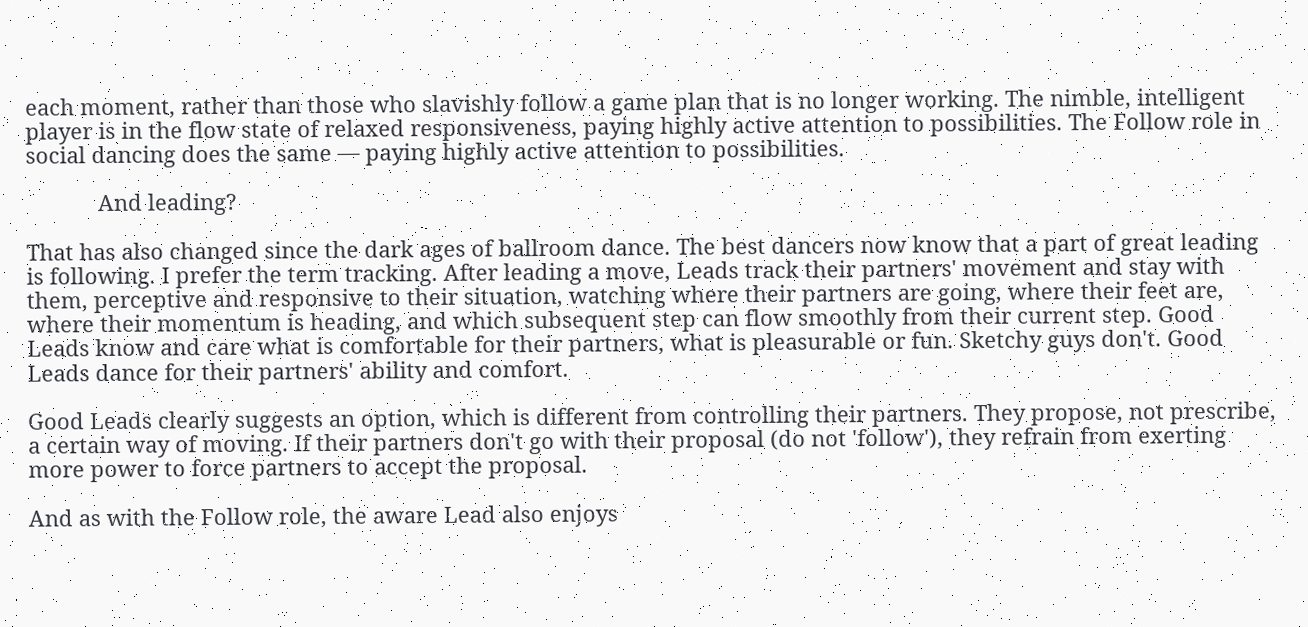each moment, rather than those who slavishly follow a game plan that is no longer working. The nimble, intelligent player is in the flow state of relaxed responsiveness, paying highly active attention to possibilities. The Follow role in social dancing does the same — paying highly active attention to possibilities.

            And leading?

That has also changed since the dark ages of ballroom dance. The best dancers now know that a part of great leading is following. I prefer the term tracking. After leading a move, Leads track their partners' movement and stay with them, perceptive and responsive to their situation, watching where their partners are going, where their feet are, where their momentum is heading, and which subsequent step can flow smoothly from their current step. Good Leads know and care what is comfortable for their partners, what is pleasurable or fun. Sketchy guys don't. Good Leads dance for their partners' ability and comfort.

Good Leads clearly suggests an option, which is different from controlling their partners. They propose, not prescribe, a certain way of moving. If their partners don't go with their proposal (do not 'follow'), they refrain from exerting more power to force partners to accept the proposal.

And as with the Follow role, the aware Lead also enjoys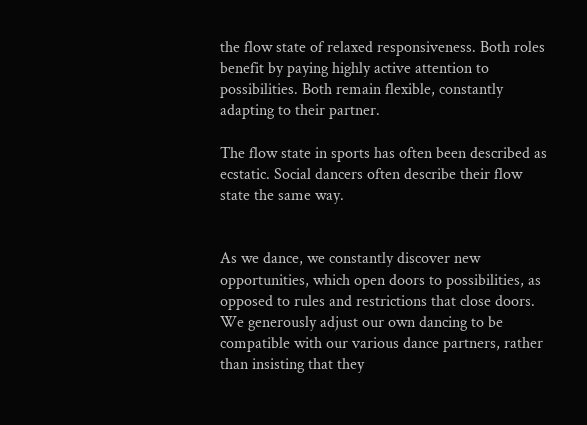the flow state of relaxed responsiveness. Both roles benefit by paying highly active attention to possibilities. Both remain flexible, constantly adapting to their partner.

The flow state in sports has often been described as ecstatic. Social dancers often describe their flow state the same way.


As we dance, we constantly discover new opportunities, which open doors to possibilities, as opposed to rules and restrictions that close doors. We generously adjust our own dancing to be compatible with our various dance partners, rather than insisting that they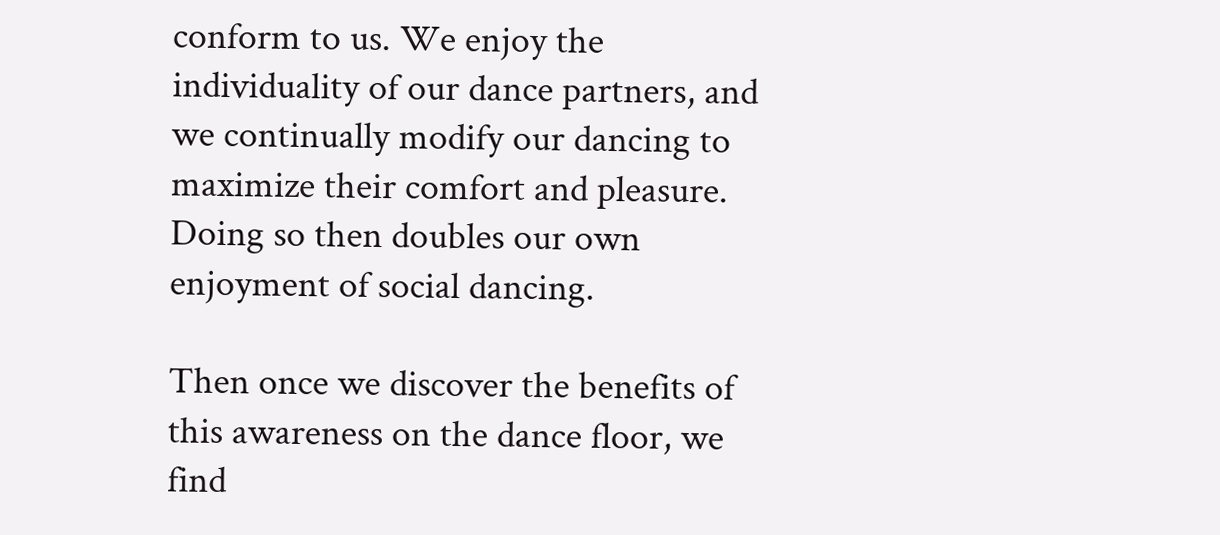conform to us. We enjoy the individuality of our dance partners, and we continually modify our dancing to maximize their comfort and pleasure. Doing so then doubles our own enjoyment of social dancing.

Then once we discover the benefits of this awareness on the dance floor, we find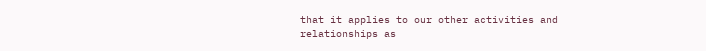that it applies to our other activities and relationships as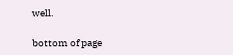well.

bottom of page